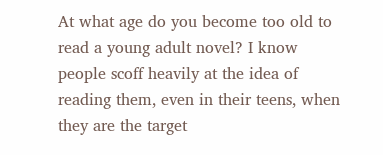At what age do you become too old to read a young adult novel? I know people scoff heavily at the idea of reading them, even in their teens, when they are the target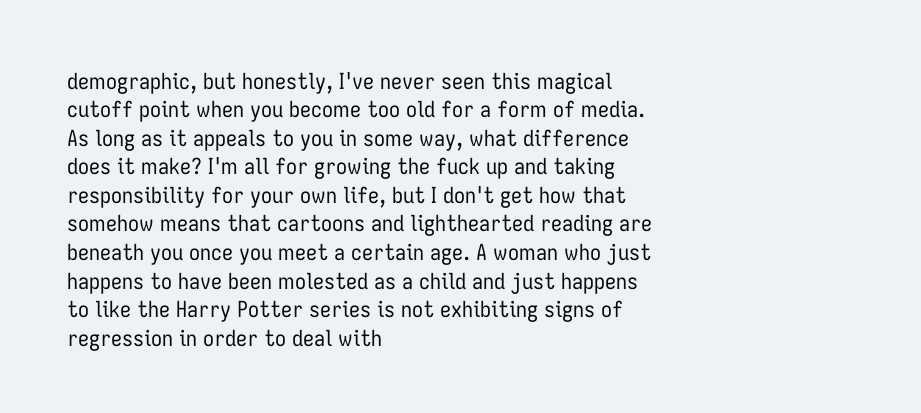demographic, but honestly, I've never seen this magical cutoff point when you become too old for a form of media. As long as it appeals to you in some way, what difference does it make? I'm all for growing the fuck up and taking responsibility for your own life, but I don't get how that somehow means that cartoons and lighthearted reading are beneath you once you meet a certain age. A woman who just happens to have been molested as a child and just happens to like the Harry Potter series is not exhibiting signs of regression in order to deal with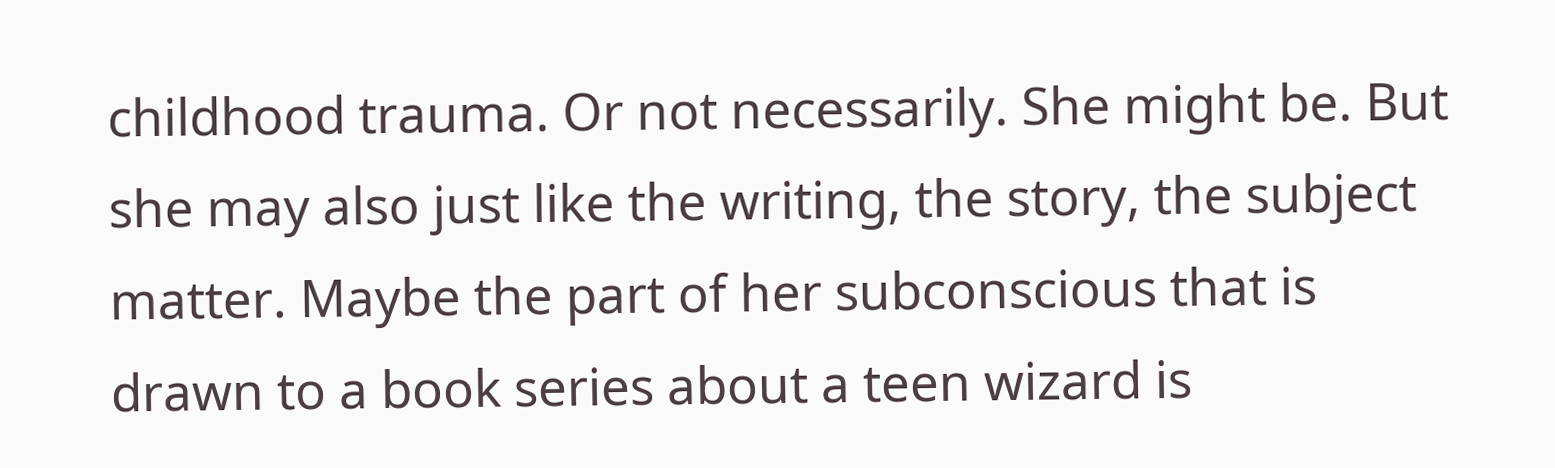childhood trauma. Or not necessarily. She might be. But she may also just like the writing, the story, the subject matter. Maybe the part of her subconscious that is drawn to a book series about a teen wizard is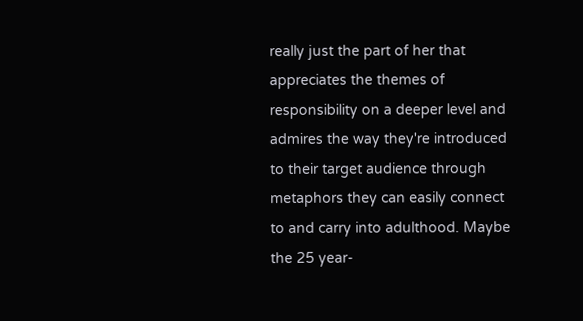really just the part of her that appreciates the themes of responsibility on a deeper level and admires the way they're introduced to their target audience through metaphors they can easily connect to and carry into adulthood. Maybe the 25 year-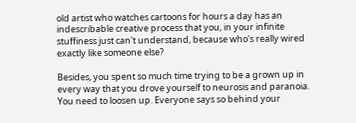old artist who watches cartoons for hours a day has an indescribable creative process that you, in your infinite stuffiness just can't understand, because who's really wired exactly like someone else?

Besides, you spent so much time trying to be a grown up in every way that you drove yourself to neurosis and paranoia. You need to loosen up. Everyone says so behind your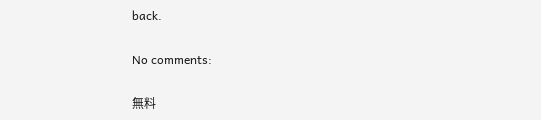back.

No comments:

無料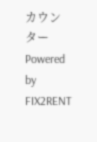カウンター Powered by   FIX2RENT